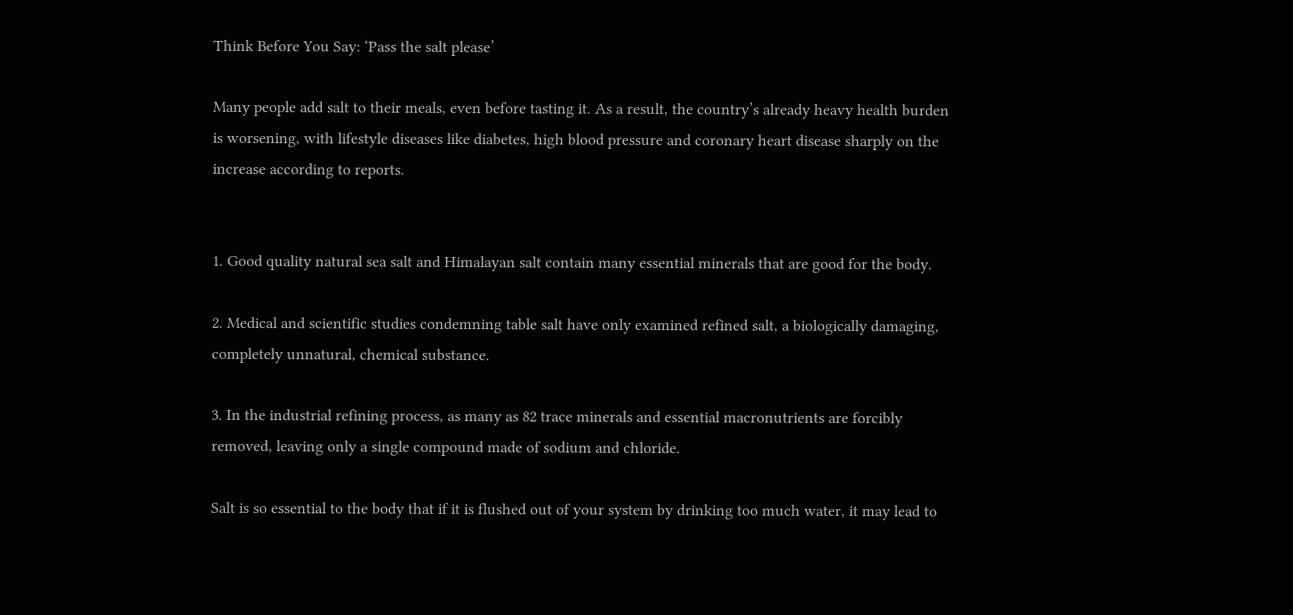Think Before You Say: ‘Pass the salt please’

Many people add salt to their meals, even before tasting it. As a result, the country’s already heavy health burden is worsening, with lifestyle diseases like diabetes, high blood pressure and coronary heart disease sharply on the increase according to reports.


1. Good quality natural sea salt and Himalayan salt contain many essential minerals that are good for the body.

2. Medical and scientific studies condemning table salt have only examined refined salt, a biologically damaging, completely unnatural, chemical substance.

3. In the industrial refining process, as many as 82 trace minerals and essential macronutrients are forcibly removed, leaving only a single compound made of sodium and chloride.

Salt is so essential to the body that if it is flushed out of your system by drinking too much water, it may lead to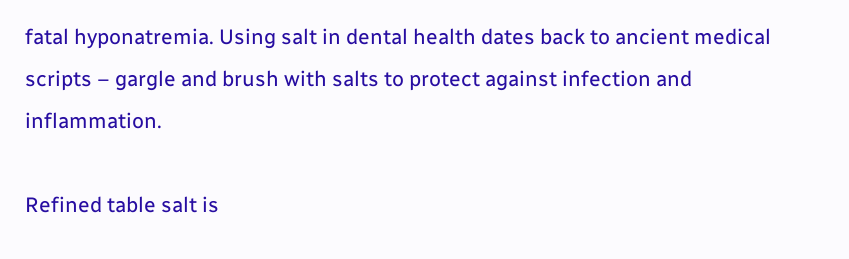fatal hyponatremia. Using salt in dental health dates back to ancient medical scripts – gargle and brush with salts to protect against infection and inflammation.

Refined table salt is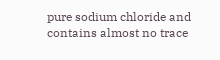pure sodium chloride and contains almost no trace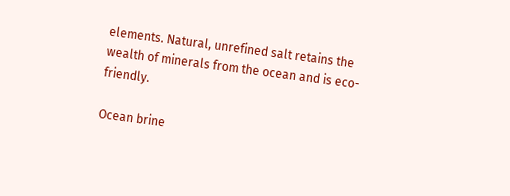elements. Natural, unrefined salt retains the wealth of minerals from the ocean and is eco-friendly.

Ocean brine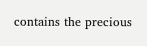contains the precious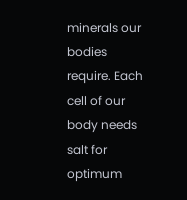minerals our bodies require. Each cell of our body needs salt for optimum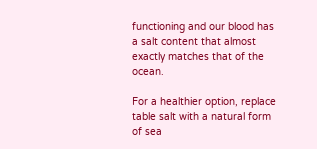functioning and our blood has a salt content that almost exactly matches that of the ocean.

For a healthier option, replace table salt with a natural form of sea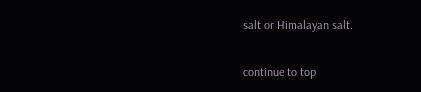salt or Himalayan salt.

continue to top